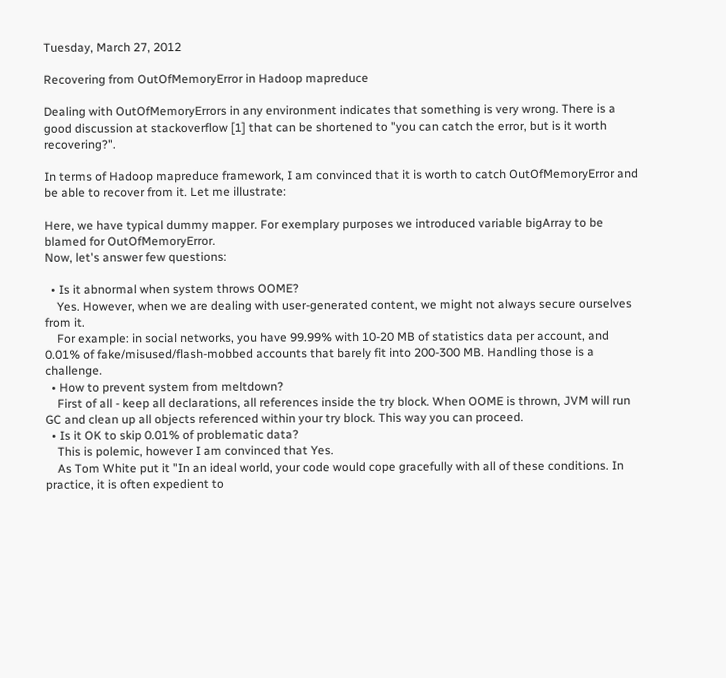Tuesday, March 27, 2012

Recovering from OutOfMemoryError in Hadoop mapreduce

Dealing with OutOfMemoryErrors in any environment indicates that something is very wrong. There is a good discussion at stackoverflow [1] that can be shortened to "you can catch the error, but is it worth recovering?".

In terms of Hadoop mapreduce framework, I am convinced that it is worth to catch OutOfMemoryError and be able to recover from it. Let me illustrate:

Here, we have typical dummy mapper. For exemplary purposes we introduced variable bigArray to be blamed for OutOfMemoryError.
Now, let's answer few questions:

  • Is it abnormal when system throws OOME?
    Yes. However, when we are dealing with user-generated content, we might not always secure ourselves from it.
    For example: in social networks, you have 99.99% with 10-20 MB of statistics data per account, and 0.01% of fake/misused/flash-mobbed accounts that barely fit into 200-300 MB. Handling those is a challenge.
  • How to prevent system from meltdown?
    First of all - keep all declarations, all references inside the try block. When OOME is thrown, JVM will run GC and clean up all objects referenced within your try block. This way you can proceed.
  • Is it OK to skip 0.01% of problematic data?
    This is polemic, however I am convinced that Yes.
    As Tom White put it "In an ideal world, your code would cope gracefully with all of these conditions. In practice, it is often expedient to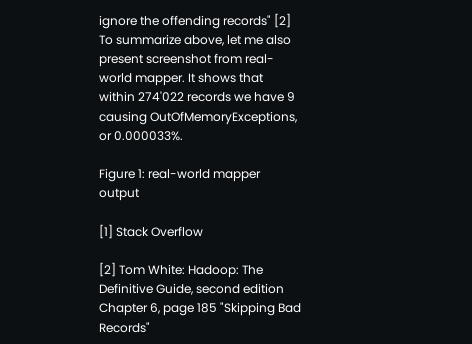ignore the offending records" [2]
To summarize above, let me also present screenshot from real-world mapper. It shows that within 274'022 records we have 9 causing OutOfMemoryExceptions, or 0.000033%.

Figure 1: real-world mapper output

[1] Stack Overflow

[2] Tom White: Hadoop: The Definitive Guide, second edition
Chapter 6, page 185 "Skipping Bad Records"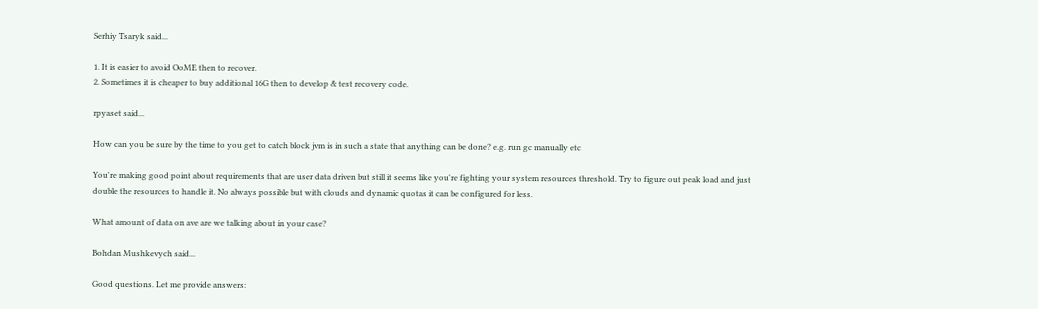Serhiy Tsaryk said...

1. It is easier to avoid OoME then to recover.
2. Sometimes it is cheaper to buy additional 16G then to develop & test recovery code.

rpyaset said...

How can you be sure by the time to you get to catch block jvm is in such a state that anything can be done? e.g. run gc manually etc

You're making good point about requirements that are user data driven but still it seems like you're fighting your system resources threshold. Try to figure out peak load and just double the resources to handle it. No always possible but with clouds and dynamic quotas it can be configured for less.

What amount of data on ave are we talking about in your case?

Bohdan Mushkevych said...

Good questions. Let me provide answers: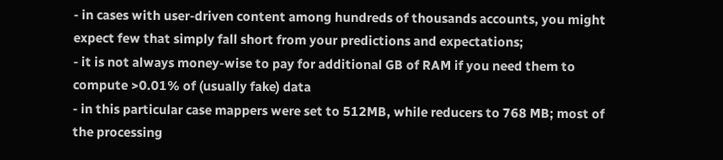- in cases with user-driven content among hundreds of thousands accounts, you might expect few that simply fall short from your predictions and expectations;
- it is not always money-wise to pay for additional GB of RAM if you need them to compute >0.01% of (usually fake) data
- in this particular case mappers were set to 512MB, while reducers to 768 MB; most of the processing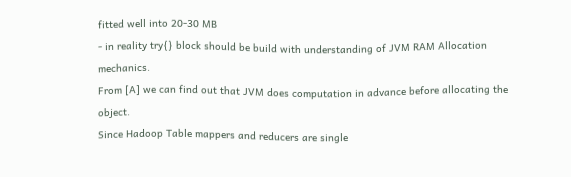fitted well into 20-30 MB
- in reality try{} block should be build with understanding of JVM RAM Allocation mechanics.
From [A] we can find out that JVM does computation in advance before allocating the object.
Since Hadoop Table mappers and reducers are single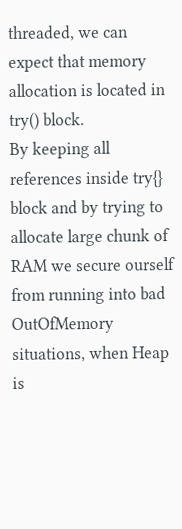threaded, we can expect that memory allocation is located in try() block.
By keeping all references inside try{} block and by trying to allocate large chunk of RAM we secure ourself from running into bad OutOfMemory situations, when Heap is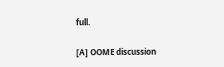full.

[A] OOME discussion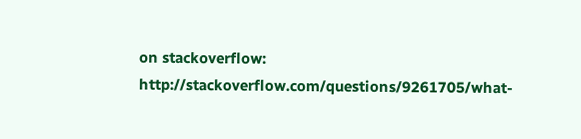on stackoverflow: http://stackoverflow.com/questions/9261705/what-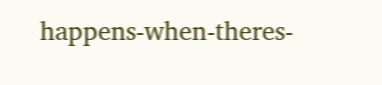happens-when-theres-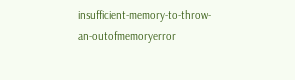insufficient-memory-to-throw-an-outofmemoryerror